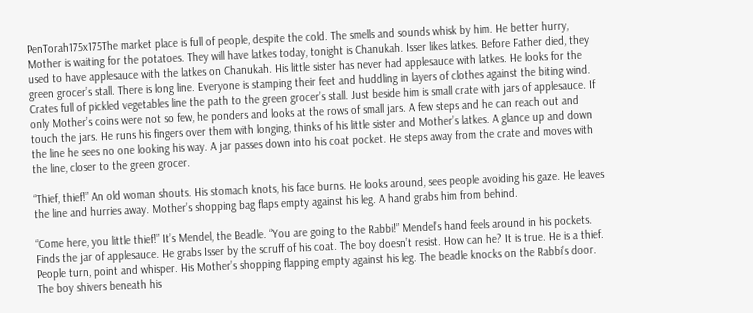PenTorah175x175The market place is full of people, despite the cold. The smells and sounds whisk by him. He better hurry, Mother is waiting for the potatoes. They will have latkes today, tonight is Chanukah. Isser likes latkes. Before Father died, they used to have applesauce with the latkes on Chanukah. His little sister has never had applesauce with latkes. He looks for the green grocer’s stall. There is long line. Everyone is stamping their feet and huddling in layers of clothes against the biting wind. Crates full of pickled vegetables line the path to the green grocer’s stall. Just beside him is small crate with jars of applesauce. If only Mother’s coins were not so few, he ponders and looks at the rows of small jars. A few steps and he can reach out and touch the jars. He runs his fingers over them with longing, thinks of his little sister and Mother’s latkes. A glance up and down the line he sees no one looking his way. A jar passes down into his coat pocket. He steps away from the crate and moves with the line, closer to the green grocer.

“Thief, thief!” An old woman shouts. His stomach knots, his face burns. He looks around, sees people avoiding his gaze. He leaves the line and hurries away. Mother’s shopping bag flaps empty against his leg. A hand grabs him from behind.

“Come here, you little thief!” It’s Mendel, the Beadle. “You are going to the Rabbi!” Mendel’s hand feels around in his pockets. Finds the jar of applesauce. He grabs Isser by the scruff of his coat. The boy doesn’t resist. How can he? It is true. He is a thief. People turn, point and whisper. His Mother’s shopping flapping empty against his leg. The beadle knocks on the Rabbi’s door. The boy shivers beneath his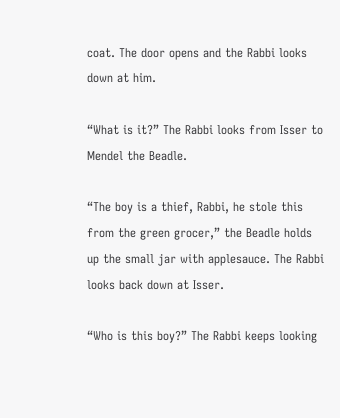coat. The door opens and the Rabbi looks down at him.

“What is it?” The Rabbi looks from Isser to Mendel the Beadle.

“The boy is a thief, Rabbi, he stole this from the green grocer,” the Beadle holds up the small jar with applesauce. The Rabbi looks back down at Isser.

“Who is this boy?” The Rabbi keeps looking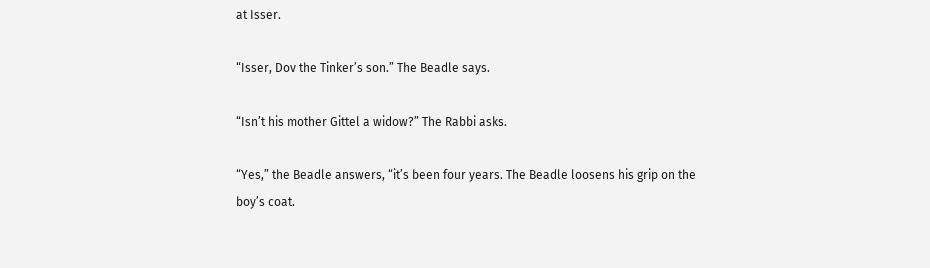at Isser.

“Isser, Dov the Tinker’s son.” The Beadle says.

“Isn’t his mother Gittel a widow?” The Rabbi asks.

“Yes,” the Beadle answers, “it’s been four years. The Beadle loosens his grip on the boy’s coat.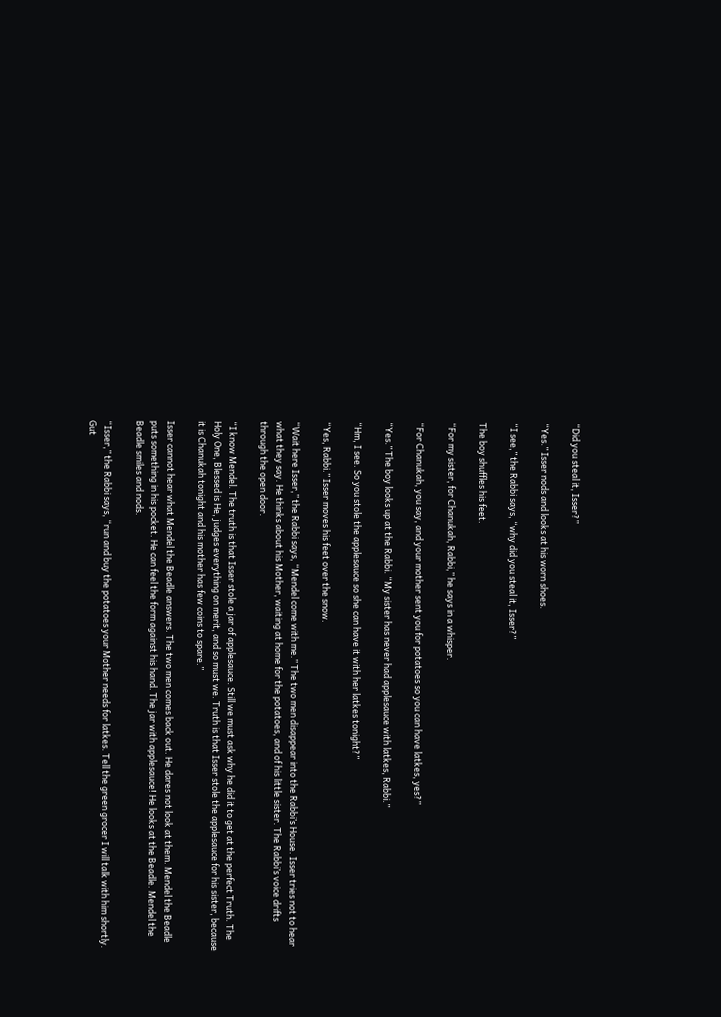“Did you steal it, Isser?”

“Yes.” Isser nods and looks at his worn shoes.

“I see,” the Rabbi says, “why did you steal it, Isser?”

The boy shuffles his feet.

“For my sister, for Chanukah, Rabbi,” he says in a whisper.

“For Chanukah, you say, and your mother sent you for potatoes so you can have latkes, yes?”

“Yes.” The boy looks up at the Rabbi. “My sister has never had applesauce with latkes, Rabbi.”

“Hm, I see. So you stole the applesauce so she can have it with her latkes tonight?”

“Yes, Rabbi.” Isser moves his feet over the snow.

“Wait here Isser,” the Rabbi says, “Mendel come with me.” The two men disappear into the Rabbi’s House. Isser tries not to hear what they say. He thinks about his Mother, waiting at home for the potatoes, and of his little sister. The Rabbi’s voice drifts through the open door.

“I know Mendel. The truth is that Isser stole a jar of applesauce. Still we must ask why he did it to get at the perfect Truth. The Holy One, Blessed is He, judges everything on merit, and so must we. Truth is that Isser stole the applesauce for his sister, because it is Chanukah tonight and his mother has few coins to spare.”

Isser cannot hear what Mendel the Beadle answers. The two men comes back out. He dares not look at them. Mendel the Beadle puts something in his pocket. He can feel the form against his hand. The jar with applesauce! He looks at the Beadle. Mendel the Beadle smiles and nods.

“Isser,” the Rabbi says, “run and buy the potatoes your Mother needs for latkes. Tell the green grocer I will talk with him shortly. Gut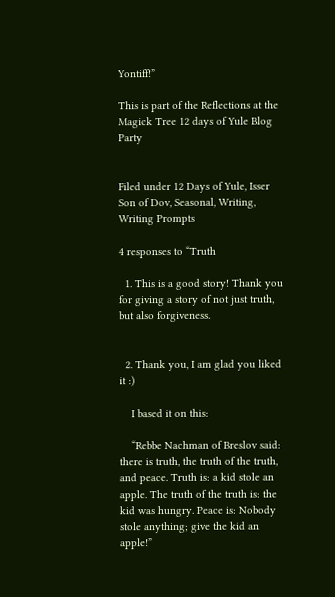Yontiff!”

This is part of the Reflections at the Magick Tree 12 days of Yule Blog Party


Filed under 12 Days of Yule, Isser Son of Dov, Seasonal, Writing, Writing Prompts

4 responses to “Truth

  1. This is a good story! Thank you for giving a story of not just truth, but also forgiveness.


  2. Thank you, I am glad you liked it :)

    I based it on this:

    “Rebbe Nachman of Breslov said: there is truth, the truth of the truth, and peace. Truth is: a kid stole an apple. The truth of the truth is: the kid was hungry. Peace is: Nobody stole anything; give the kid an apple!”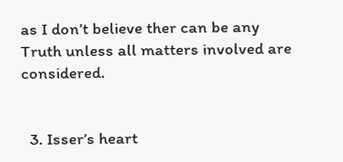as I don’t believe ther can be any Truth unless all matters involved are considered.


  3. Isser’s heart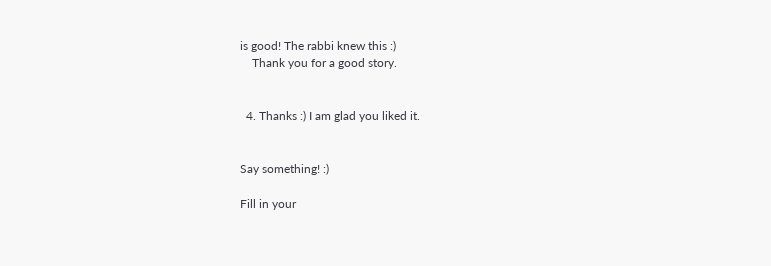is good! The rabbi knew this :)
    Thank you for a good story.


  4. Thanks :) I am glad you liked it.


Say something! :)

Fill in your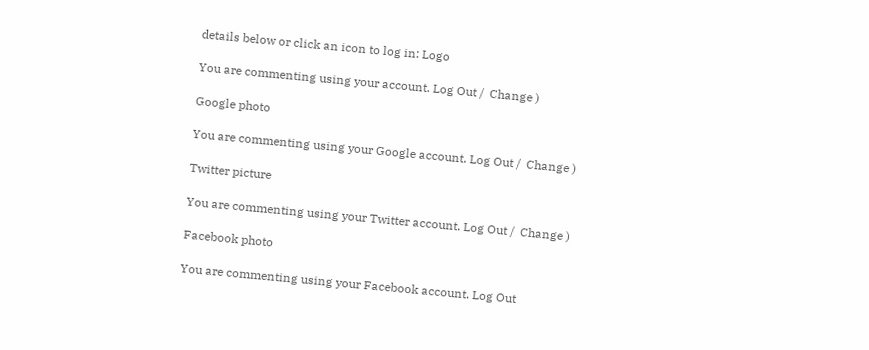details below or click an icon to log in: Logo

You are commenting using your account. Log Out /  Change )

Google photo

You are commenting using your Google account. Log Out /  Change )

Twitter picture

You are commenting using your Twitter account. Log Out /  Change )

Facebook photo

You are commenting using your Facebook account. Log Out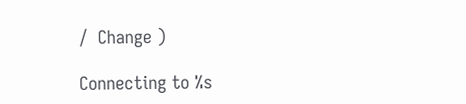/  Change )

Connecting to %s